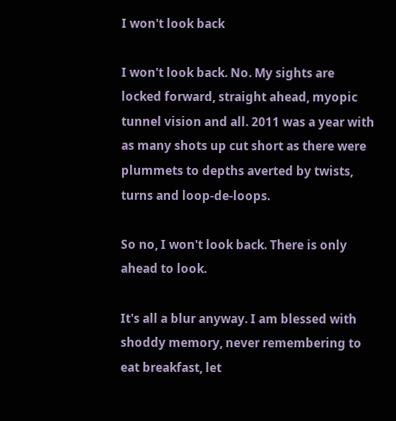I won't look back

I won't look back. No. My sights are locked forward, straight ahead, myopic tunnel vision and all. 2011 was a year with as many shots up cut short as there were plummets to depths averted by twists, turns and loop-de-loops.

So no, I won't look back. There is only ahead to look.

It's all a blur anyway. I am blessed with shoddy memory, never remembering to eat breakfast, let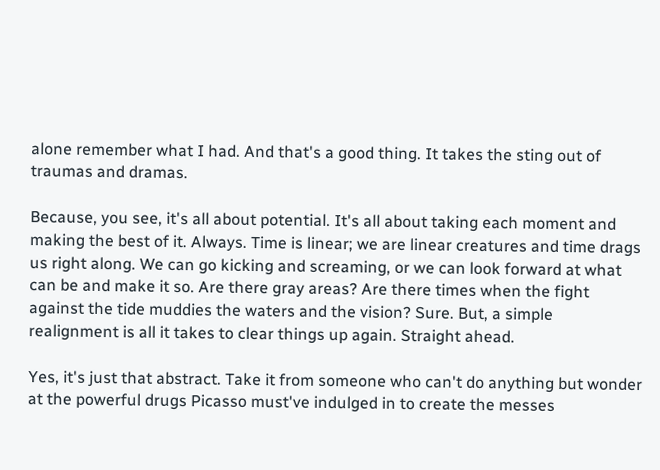alone remember what I had. And that's a good thing. It takes the sting out of traumas and dramas.

Because, you see, it's all about potential. It's all about taking each moment and making the best of it. Always. Time is linear; we are linear creatures and time drags us right along. We can go kicking and screaming, or we can look forward at what can be and make it so. Are there gray areas? Are there times when the fight against the tide muddies the waters and the vision? Sure. But, a simple realignment is all it takes to clear things up again. Straight ahead.

Yes, it's just that abstract. Take it from someone who can't do anything but wonder at the powerful drugs Picasso must've indulged in to create the messes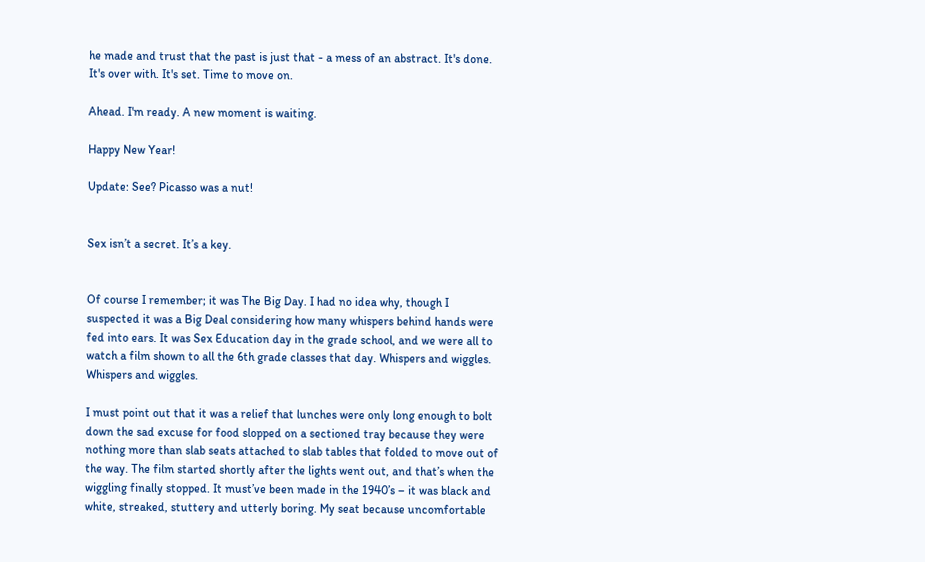he made and trust that the past is just that - a mess of an abstract. It's done. It's over with. It's set. Time to move on.

Ahead. I'm ready. A new moment is waiting.

Happy New Year!

Update: See? Picasso was a nut!


Sex isn’t a secret. It’s a key.


Of course I remember; it was The Big Day. I had no idea why, though I suspected it was a Big Deal considering how many whispers behind hands were fed into ears. It was Sex Education day in the grade school, and we were all to watch a film shown to all the 6th grade classes that day. Whispers and wiggles. Whispers and wiggles.

I must point out that it was a relief that lunches were only long enough to bolt down the sad excuse for food slopped on a sectioned tray because they were nothing more than slab seats attached to slab tables that folded to move out of the way. The film started shortly after the lights went out, and that’s when the wiggling finally stopped. It must’ve been made in the 1940’s – it was black and white, streaked, stuttery and utterly boring. My seat because uncomfortable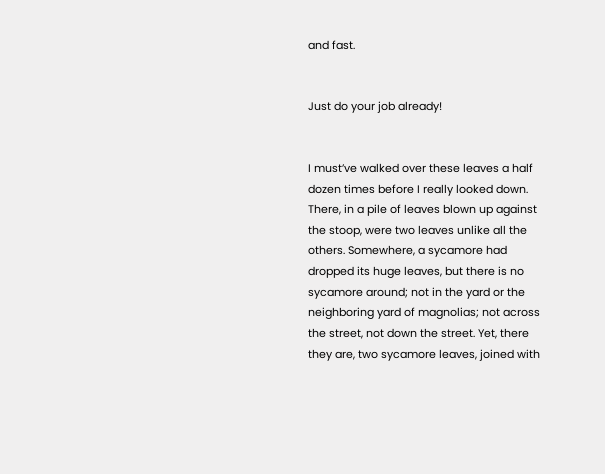and fast.


Just do your job already!


I must’ve walked over these leaves a half dozen times before I really looked down. There, in a pile of leaves blown up against the stoop, were two leaves unlike all the others. Somewhere, a sycamore had dropped its huge leaves, but there is no sycamore around; not in the yard or the neighboring yard of magnolias; not across the street, not down the street. Yet, there they are, two sycamore leaves, joined with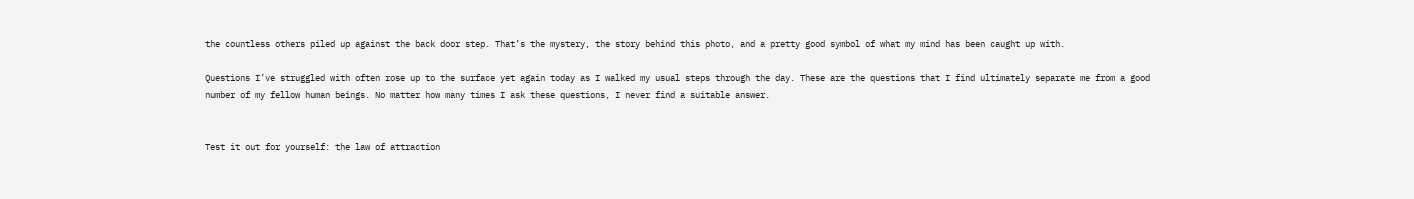the countless others piled up against the back door step. That’s the mystery, the story behind this photo, and a pretty good symbol of what my mind has been caught up with.

Questions I’ve struggled with often rose up to the surface yet again today as I walked my usual steps through the day. These are the questions that I find ultimately separate me from a good number of my fellow human beings. No matter how many times I ask these questions, I never find a suitable answer.


Test it out for yourself: the law of attraction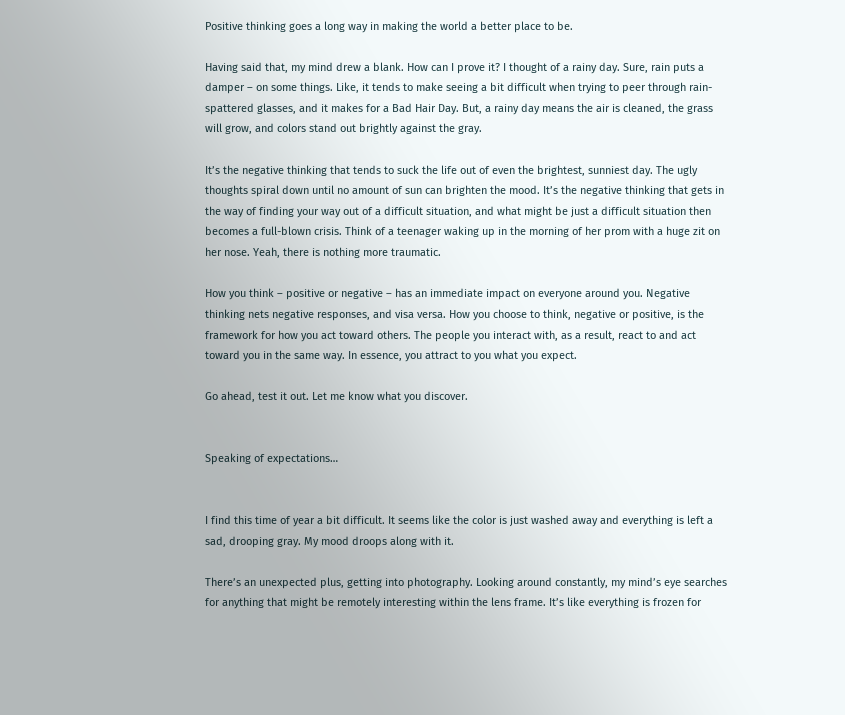Positive thinking goes a long way in making the world a better place to be.

Having said that, my mind drew a blank. How can I prove it? I thought of a rainy day. Sure, rain puts a damper – on some things. Like, it tends to make seeing a bit difficult when trying to peer through rain-spattered glasses, and it makes for a Bad Hair Day. But, a rainy day means the air is cleaned, the grass will grow, and colors stand out brightly against the gray.

It’s the negative thinking that tends to suck the life out of even the brightest, sunniest day. The ugly thoughts spiral down until no amount of sun can brighten the mood. It’s the negative thinking that gets in the way of finding your way out of a difficult situation, and what might be just a difficult situation then becomes a full-blown crisis. Think of a teenager waking up in the morning of her prom with a huge zit on her nose. Yeah, there is nothing more traumatic.

How you think – positive or negative – has an immediate impact on everyone around you. Negative thinking nets negative responses, and visa versa. How you choose to think, negative or positive, is the framework for how you act toward others. The people you interact with, as a result, react to and act toward you in the same way. In essence, you attract to you what you expect.

Go ahead, test it out. Let me know what you discover.


Speaking of expectations…


I find this time of year a bit difficult. It seems like the color is just washed away and everything is left a sad, drooping gray. My mood droops along with it.

There’s an unexpected plus, getting into photography. Looking around constantly, my mind’s eye searches for anything that might be remotely interesting within the lens frame. It’s like everything is frozen for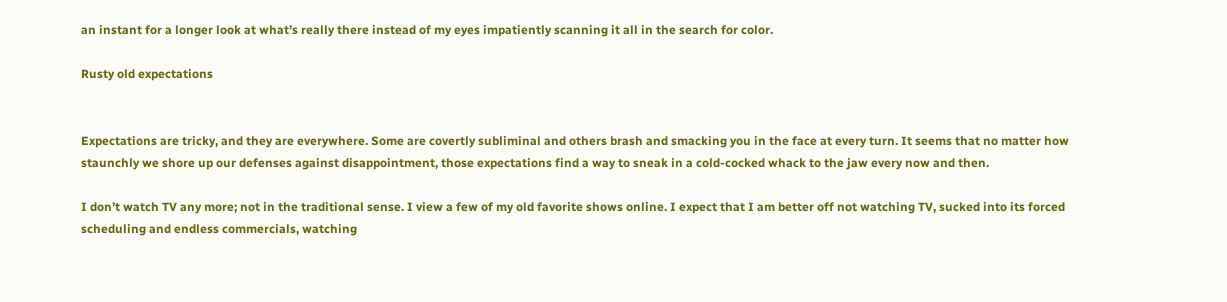an instant for a longer look at what’s really there instead of my eyes impatiently scanning it all in the search for color.

Rusty old expectations


Expectations are tricky, and they are everywhere. Some are covertly subliminal and others brash and smacking you in the face at every turn. It seems that no matter how staunchly we shore up our defenses against disappointment, those expectations find a way to sneak in a cold-cocked whack to the jaw every now and then.

I don’t watch TV any more; not in the traditional sense. I view a few of my old favorite shows online. I expect that I am better off not watching TV, sucked into its forced scheduling and endless commercials, watching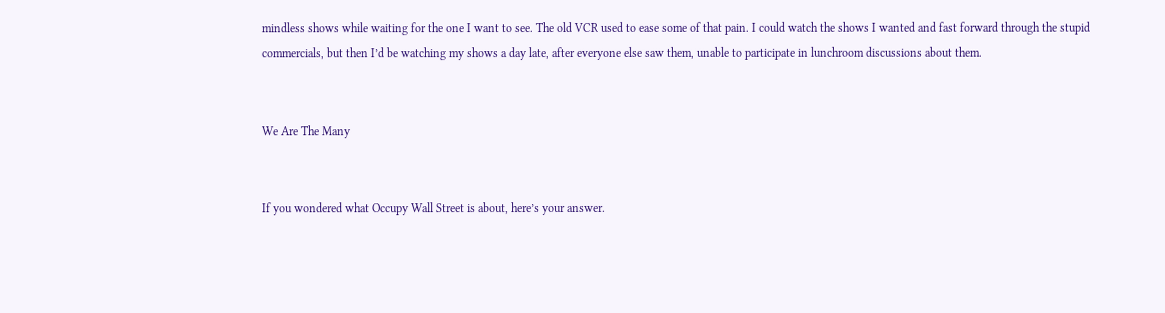mindless shows while waiting for the one I want to see. The old VCR used to ease some of that pain. I could watch the shows I wanted and fast forward through the stupid commercials, but then I’d be watching my shows a day late, after everyone else saw them, unable to participate in lunchroom discussions about them.


We Are The Many


If you wondered what Occupy Wall Street is about, here’s your answer.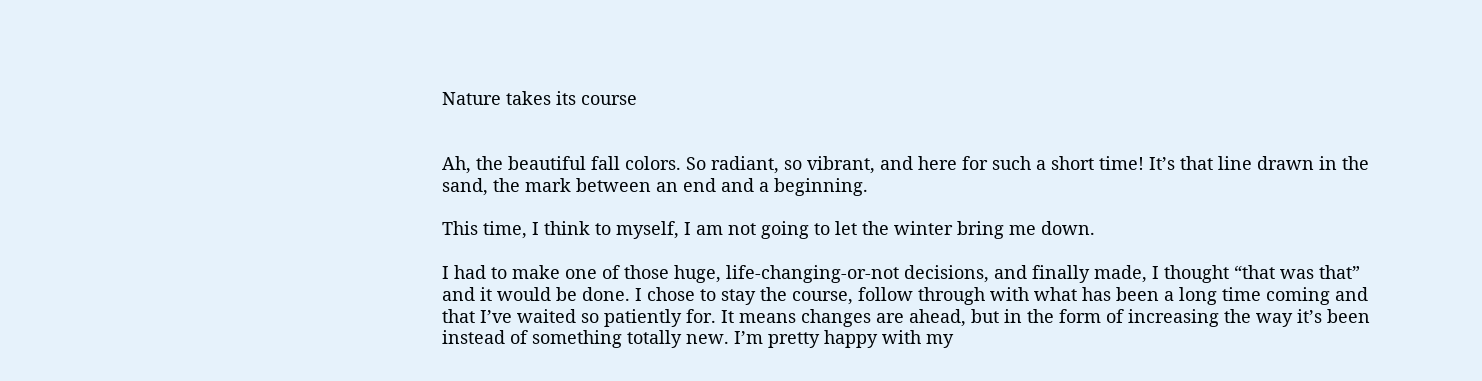Nature takes its course


Ah, the beautiful fall colors. So radiant, so vibrant, and here for such a short time! It’s that line drawn in the sand, the mark between an end and a beginning.

This time, I think to myself, I am not going to let the winter bring me down.

I had to make one of those huge, life-changing-or-not decisions, and finally made, I thought “that was that” and it would be done. I chose to stay the course, follow through with what has been a long time coming and that I’ve waited so patiently for. It means changes are ahead, but in the form of increasing the way it’s been instead of something totally new. I’m pretty happy with my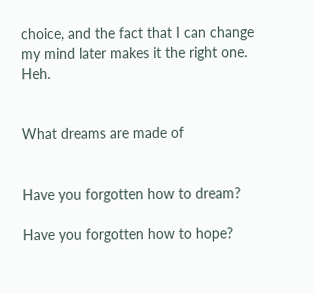choice, and the fact that I can change my mind later makes it the right one. Heh.


What dreams are made of


Have you forgotten how to dream?

Have you forgotten how to hope?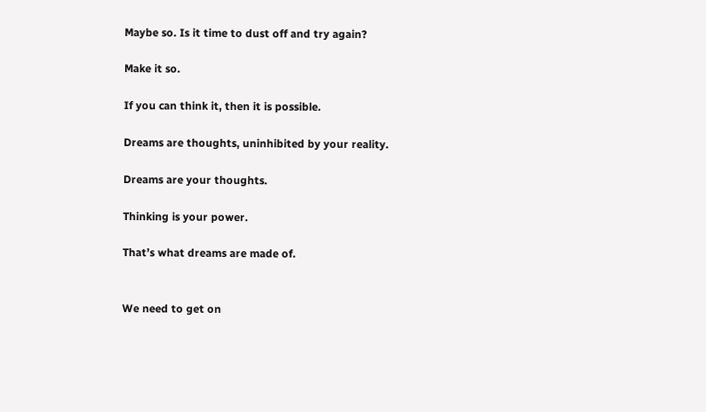Maybe so. Is it time to dust off and try again?

Make it so.

If you can think it, then it is possible.

Dreams are thoughts, uninhibited by your reality.

Dreams are your thoughts.

Thinking is your power.

That’s what dreams are made of.


We need to get on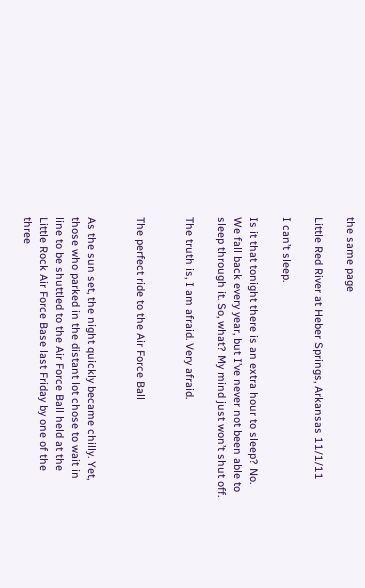the same page

Little Red River at Heber Springs, Arkansas 11/1/11

I can’t sleep.

Is it that tonight there is an extra hour to sleep? No. We fall back every year, but I’ve never not been able to sleep through it. So, what? My mind just won’t shut off.

The truth is, I am afraid. Very afraid.


The perfect ride to the Air Force Ball


As the sun set, the night quickly became chilly. Yet, those who parked in the distant lot chose to wait in line to be shuttled to the Air Force Ball held at the Little Rock Air Force Base last Friday by one of the three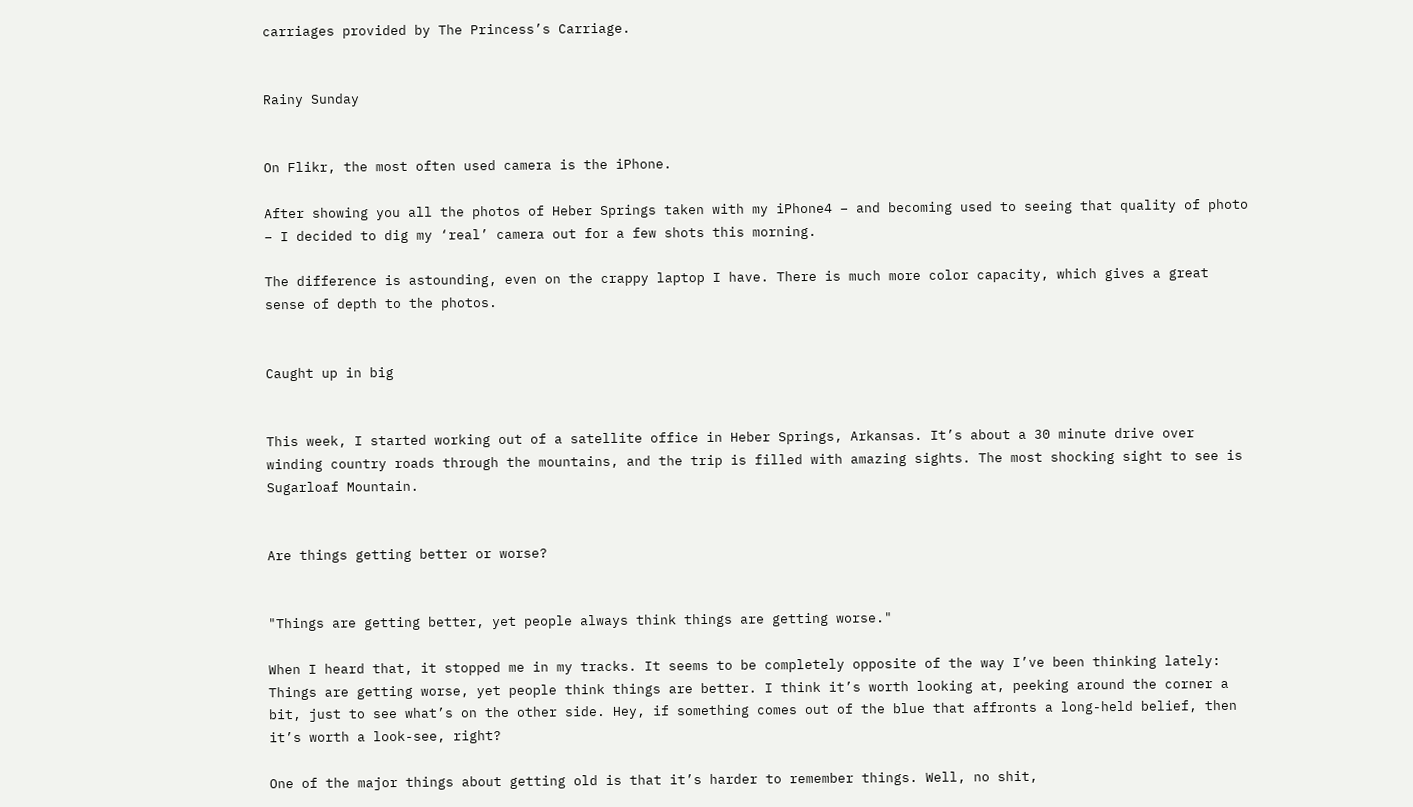carriages provided by The Princess’s Carriage.


Rainy Sunday


On Flikr, the most often used camera is the iPhone.

After showing you all the photos of Heber Springs taken with my iPhone4 – and becoming used to seeing that quality of photo – I decided to dig my ‘real’ camera out for a few shots this morning.

The difference is astounding, even on the crappy laptop I have. There is much more color capacity, which gives a great sense of depth to the photos.


Caught up in big


This week, I started working out of a satellite office in Heber Springs, Arkansas. It’s about a 30 minute drive over winding country roads through the mountains, and the trip is filled with amazing sights. The most shocking sight to see is Sugarloaf Mountain.


Are things getting better or worse?


"Things are getting better, yet people always think things are getting worse."

When I heard that, it stopped me in my tracks. It seems to be completely opposite of the way I’ve been thinking lately: Things are getting worse, yet people think things are better. I think it’s worth looking at, peeking around the corner a bit, just to see what’s on the other side. Hey, if something comes out of the blue that affronts a long-held belief, then it’s worth a look-see, right?

One of the major things about getting old is that it’s harder to remember things. Well, no shit,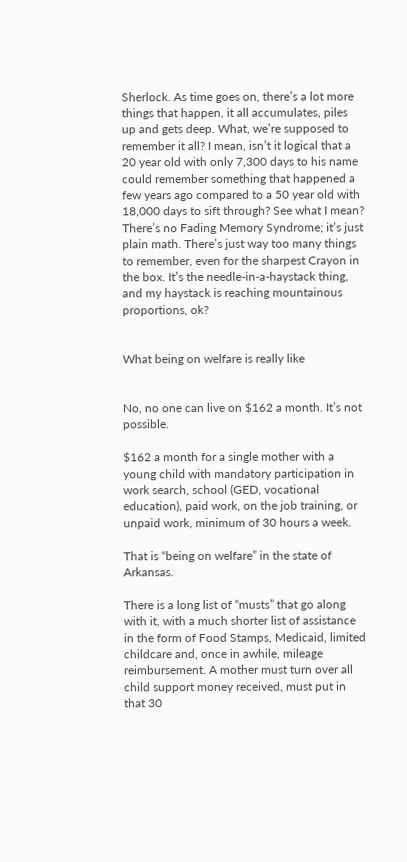Sherlock. As time goes on, there’s a lot more things that happen, it all accumulates, piles up and gets deep. What, we’re supposed to remember it all? I mean, isn’t it logical that a 20 year old with only 7,300 days to his name could remember something that happened a few years ago compared to a 50 year old with 18,000 days to sift through? See what I mean?  There’s no Fading Memory Syndrome; it’s just plain math. There’s just way too many things to remember, even for the sharpest Crayon in the box. It’s the needle-in-a-haystack thing, and my haystack is reaching mountainous proportions, ok?


What being on welfare is really like


No, no one can live on $162 a month. It’s not possible.

$162 a month for a single mother with a young child with mandatory participation in work search, school (GED, vocational education), paid work, on the job training, or unpaid work, minimum of 30 hours a week.

That is “being on welfare” in the state of Arkansas.

There is a long list of “musts” that go along with it, with a much shorter list of assistance in the form of Food Stamps, Medicaid, limited childcare and, once in awhile, mileage reimbursement. A mother must turn over all child support money received, must put in that 30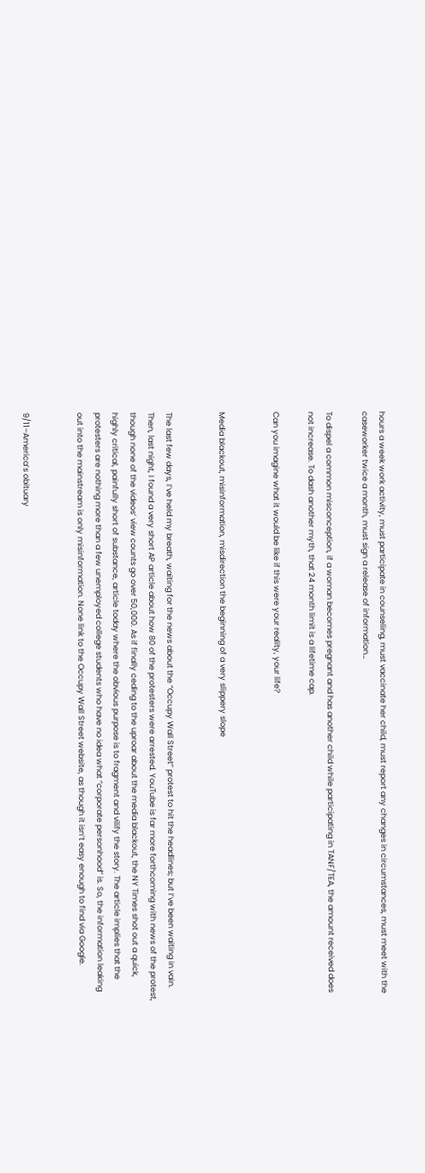hours a week work activity, must participate in counseling, must vaccinate her child, must report any changes in circumstances, must meet with the caseworker twice a month, must sign a release of information…

To dispel a common misconception, if a woman becomes pregnant and has another child while participating in TANF/TEA, the amount received does not increase. To dash another myth, that 24 month limit is a lifetime cap.

Can you imagine what it would be like if this were your reality, your life?


Media blackout, misinformation, misdirection the beginning of a very slippery slope


The last few days, I’ve held my breath, waiting for the news about the “Occupy Wall Street” protest to hit the headlines; but I’ve been waiting in vain. Then, last night, I found a very short AP article about how 80 of the protesters were arrested. YouTube is far more forthcoming with news of the protest, though none of the videos’ view counts go over 50,000. As if finally ceding to the uproar about the media blackout, the NY Times shot out a quick, highly critical, painfully short of substance, article today where the obvious purpose is to fragment and vilify the story. The article implies that the protesters are nothing more than a few unemployed college students who have no idea what “corporate personhood” is. So, the information leaking out into the mainstream is only misinformation. None link to the Occupy Wall Street website, as though it isn’t easy enough to find via Google.


9/11–America’s obituary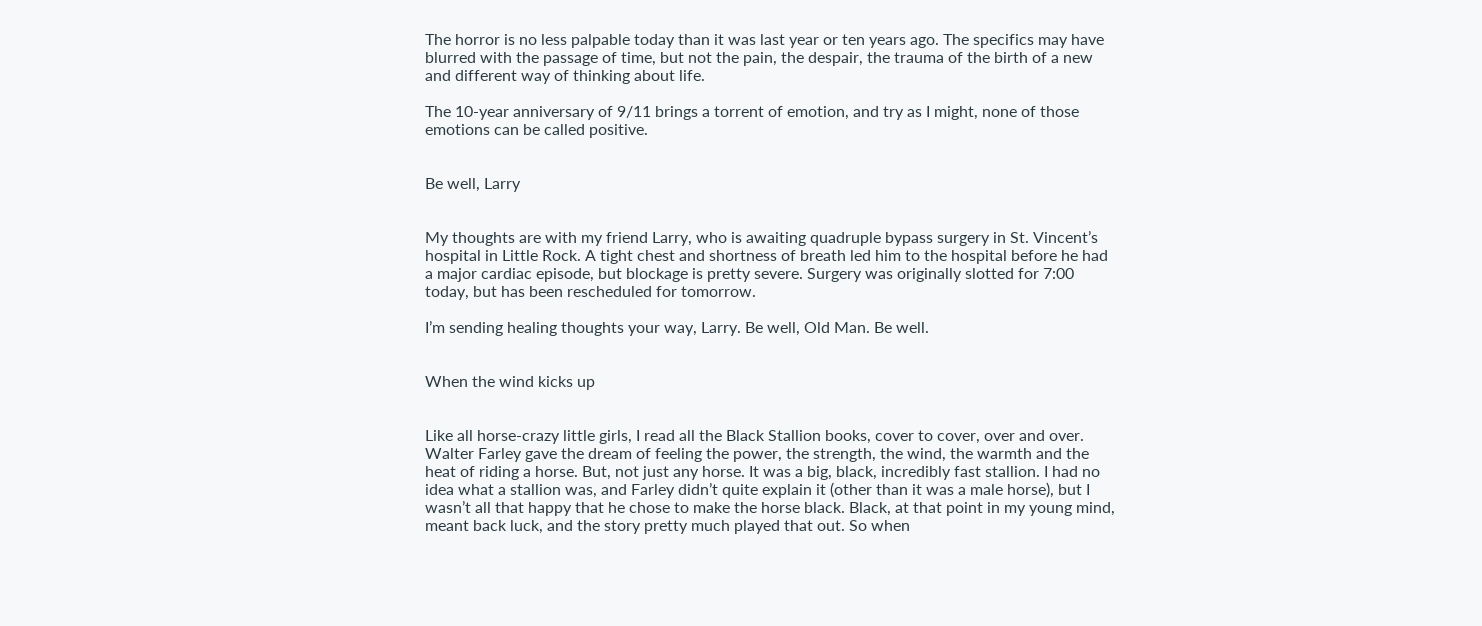The horror is no less palpable today than it was last year or ten years ago. The specifics may have blurred with the passage of time, but not the pain, the despair, the trauma of the birth of a new and different way of thinking about life.

The 10-year anniversary of 9/11 brings a torrent of emotion, and try as I might, none of those emotions can be called positive.


Be well, Larry


My thoughts are with my friend Larry, who is awaiting quadruple bypass surgery in St. Vincent’s hospital in Little Rock. A tight chest and shortness of breath led him to the hospital before he had a major cardiac episode, but blockage is pretty severe. Surgery was originally slotted for 7:00 today, but has been rescheduled for tomorrow.

I’m sending healing thoughts your way, Larry. Be well, Old Man. Be well.


When the wind kicks up


Like all horse-crazy little girls, I read all the Black Stallion books, cover to cover, over and over. Walter Farley gave the dream of feeling the power, the strength, the wind, the warmth and the heat of riding a horse. But, not just any horse. It was a big, black, incredibly fast stallion. I had no idea what a stallion was, and Farley didn’t quite explain it (other than it was a male horse), but I wasn’t all that happy that he chose to make the horse black. Black, at that point in my young mind, meant back luck, and the story pretty much played that out. So when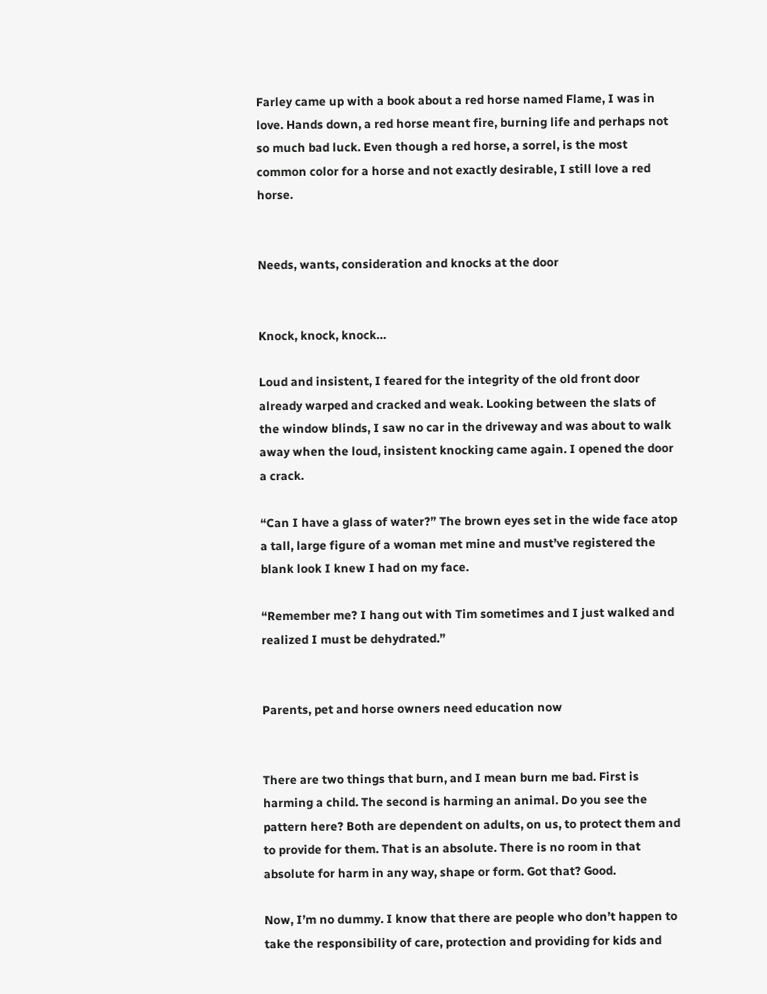Farley came up with a book about a red horse named Flame, I was in love. Hands down, a red horse meant fire, burning life and perhaps not so much bad luck. Even though a red horse, a sorrel, is the most common color for a horse and not exactly desirable, I still love a red horse.


Needs, wants, consideration and knocks at the door


Knock, knock, knock…

Loud and insistent, I feared for the integrity of the old front door already warped and cracked and weak. Looking between the slats of the window blinds, I saw no car in the driveway and was about to walk away when the loud, insistent knocking came again. I opened the door a crack.

“Can I have a glass of water?” The brown eyes set in the wide face atop a tall, large figure of a woman met mine and must’ve registered the blank look I knew I had on my face.

“Remember me? I hang out with Tim sometimes and I just walked and realized I must be dehydrated.”


Parents, pet and horse owners need education now


There are two things that burn, and I mean burn me bad. First is harming a child. The second is harming an animal. Do you see the pattern here? Both are dependent on adults, on us, to protect them and to provide for them. That is an absolute. There is no room in that absolute for harm in any way, shape or form. Got that? Good.

Now, I’m no dummy. I know that there are people who don’t happen to take the responsibility of care, protection and providing for kids and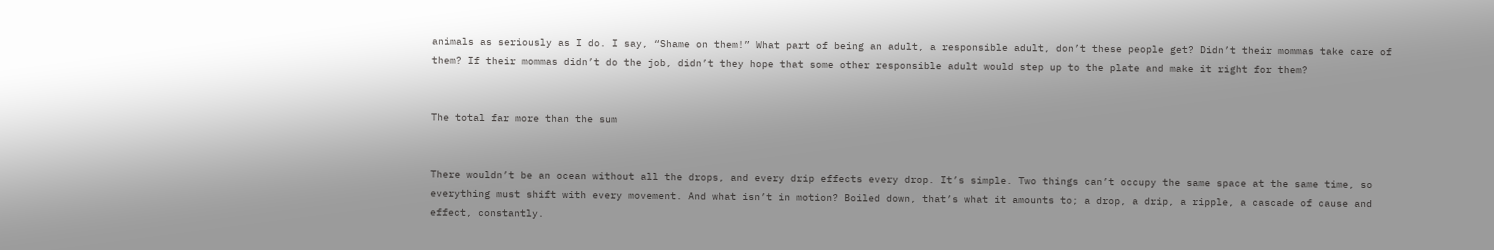animals as seriously as I do. I say, “Shame on them!” What part of being an adult, a responsible adult, don’t these people get? Didn’t their mommas take care of them? If their mommas didn’t do the job, didn’t they hope that some other responsible adult would step up to the plate and make it right for them?


The total far more than the sum


There wouldn’t be an ocean without all the drops, and every drip effects every drop. It’s simple. Two things can’t occupy the same space at the same time, so everything must shift with every movement. And what isn’t in motion? Boiled down, that’s what it amounts to; a drop, a drip, a ripple, a cascade of cause and effect, constantly.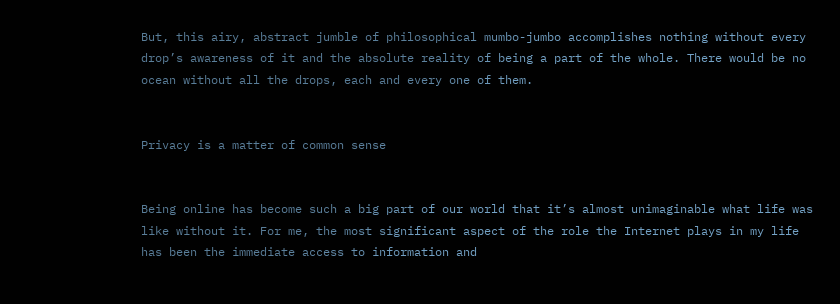But, this airy, abstract jumble of philosophical mumbo-jumbo accomplishes nothing without every drop’s awareness of it and the absolute reality of being a part of the whole. There would be no ocean without all the drops, each and every one of them.


Privacy is a matter of common sense


Being online has become such a big part of our world that it’s almost unimaginable what life was like without it. For me, the most significant aspect of the role the Internet plays in my life has been the immediate access to information and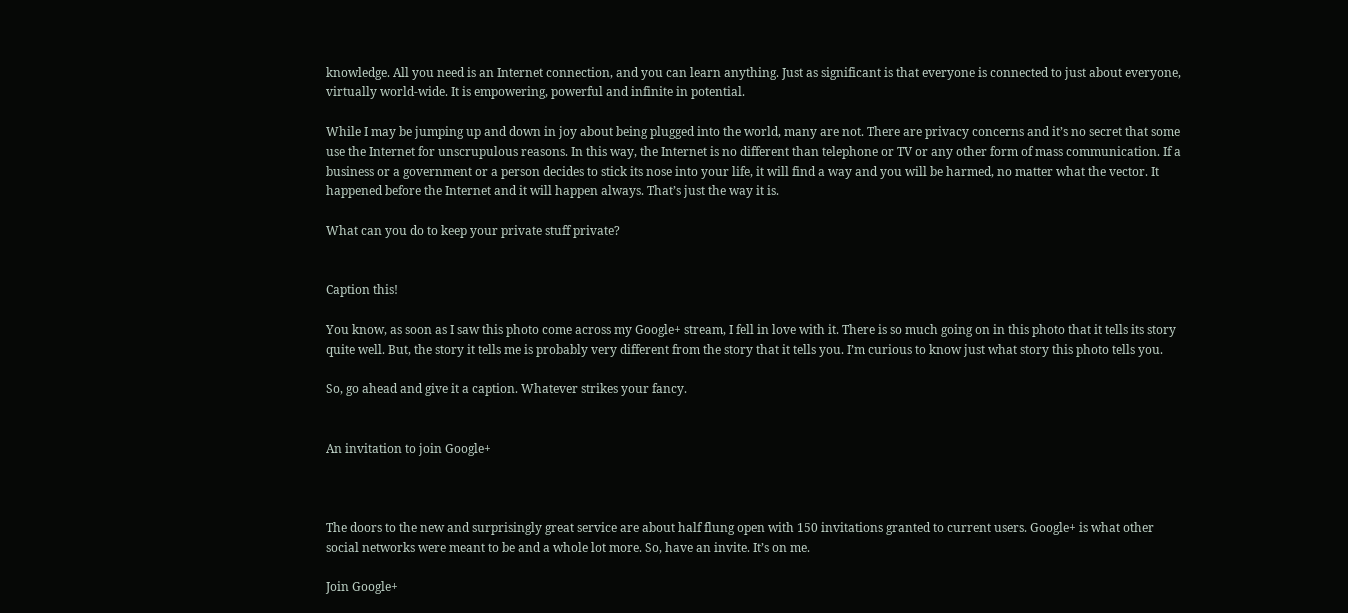knowledge. All you need is an Internet connection, and you can learn anything. Just as significant is that everyone is connected to just about everyone, virtually world-wide. It is empowering, powerful and infinite in potential.

While I may be jumping up and down in joy about being plugged into the world, many are not. There are privacy concerns and it’s no secret that some use the Internet for unscrupulous reasons. In this way, the Internet is no different than telephone or TV or any other form of mass communication. If a business or a government or a person decides to stick its nose into your life, it will find a way and you will be harmed, no matter what the vector. It happened before the Internet and it will happen always. That’s just the way it is.

What can you do to keep your private stuff private?


Caption this!

You know, as soon as I saw this photo come across my Google+ stream, I fell in love with it. There is so much going on in this photo that it tells its story quite well. But, the story it tells me is probably very different from the story that it tells you. I’m curious to know just what story this photo tells you.

So, go ahead and give it a caption. Whatever strikes your fancy.


An invitation to join Google+



The doors to the new and surprisingly great service are about half flung open with 150 invitations granted to current users. Google+ is what other social networks were meant to be and a whole lot more. So, have an invite. It’s on me.

Join Google+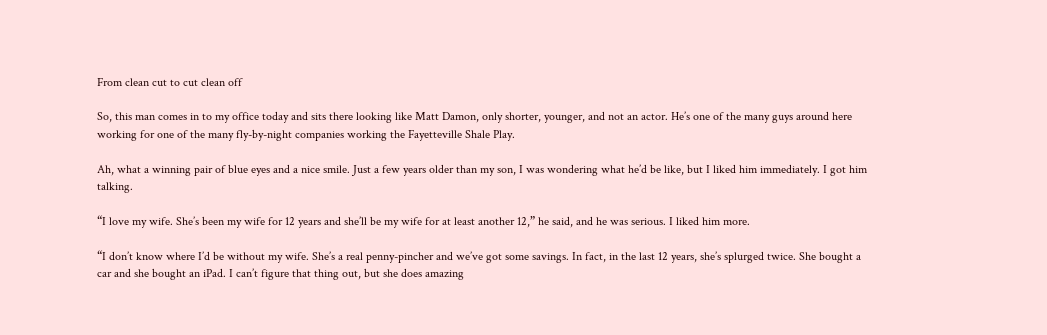From clean cut to cut clean off

So, this man comes in to my office today and sits there looking like Matt Damon, only shorter, younger, and not an actor. He’s one of the many guys around here working for one of the many fly-by-night companies working the Fayetteville Shale Play.

Ah, what a winning pair of blue eyes and a nice smile. Just a few years older than my son, I was wondering what he’d be like, but I liked him immediately. I got him talking.

“I love my wife. She’s been my wife for 12 years and she’ll be my wife for at least another 12,” he said, and he was serious. I liked him more.

“I don’t know where I’d be without my wife. She’s a real penny-pincher and we’ve got some savings. In fact, in the last 12 years, she’s splurged twice. She bought a car and she bought an iPad. I can’t figure that thing out, but she does amazing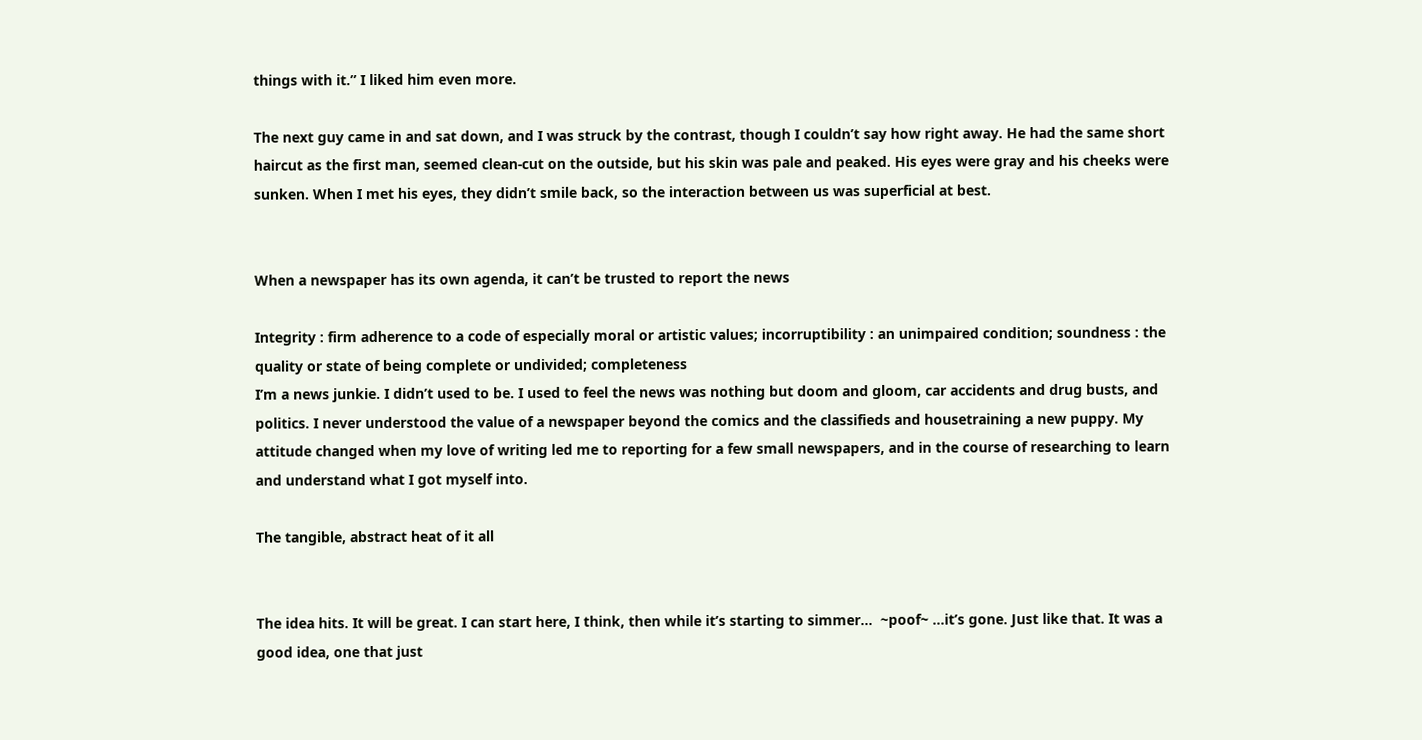things with it.” I liked him even more.

The next guy came in and sat down, and I was struck by the contrast, though I couldn’t say how right away. He had the same short haircut as the first man, seemed clean-cut on the outside, but his skin was pale and peaked. His eyes were gray and his cheeks were sunken. When I met his eyes, they didn’t smile back, so the interaction between us was superficial at best.


When a newspaper has its own agenda, it can’t be trusted to report the news

Integrity : firm adherence to a code of especially moral or artistic values; incorruptibility : an unimpaired condition; soundness : the quality or state of being complete or undivided; completeness
I’m a news junkie. I didn’t used to be. I used to feel the news was nothing but doom and gloom, car accidents and drug busts, and politics. I never understood the value of a newspaper beyond the comics and the classifieds and housetraining a new puppy. My attitude changed when my love of writing led me to reporting for a few small newspapers, and in the course of researching to learn and understand what I got myself into.

The tangible, abstract heat of it all


The idea hits. It will be great. I can start here, I think, then while it’s starting to simmer…  ~poof~ …it’s gone. Just like that. It was a good idea, one that just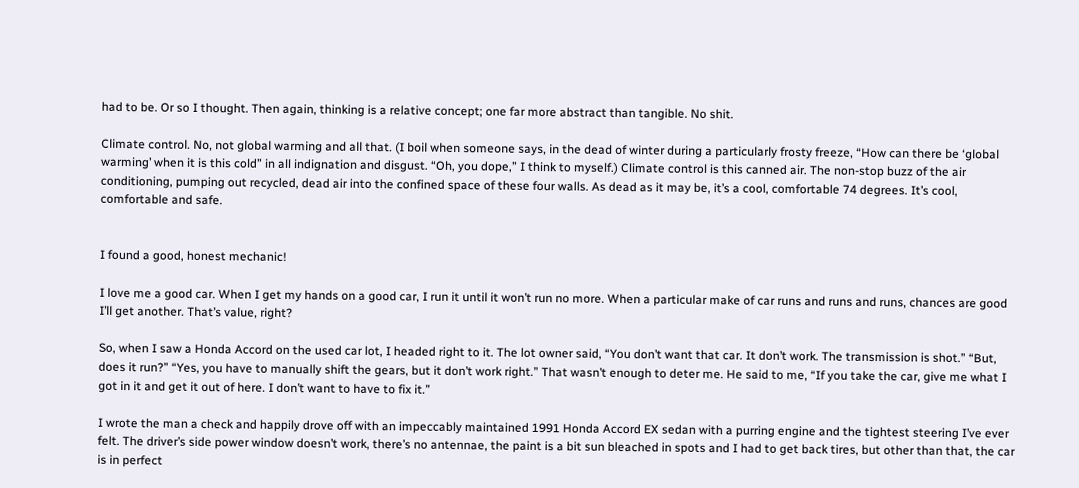had to be. Or so I thought. Then again, thinking is a relative concept; one far more abstract than tangible. No shit.

Climate control. No, not global warming and all that. (I boil when someone says, in the dead of winter during a particularly frosty freeze, “How can there be ‘global warming’ when it is this cold” in all indignation and disgust. “Oh, you dope,” I think to myself.) Climate control is this canned air. The non-stop buzz of the air conditioning, pumping out recycled, dead air into the confined space of these four walls. As dead as it may be, it’s a cool, comfortable 74 degrees. It’s cool, comfortable and safe.


I found a good, honest mechanic!

I love me a good car. When I get my hands on a good car, I run it until it won’t run no more. When a particular make of car runs and runs and runs, chances are good I’ll get another. That’s value, right?

So, when I saw a Honda Accord on the used car lot, I headed right to it. The lot owner said, “You don’t want that car. It don’t work. The transmission is shot.” “But, does it run?” “Yes, you have to manually shift the gears, but it don’t work right.” That wasn’t enough to deter me. He said to me, “If you take the car, give me what I got in it and get it out of here. I don’t want to have to fix it.”

I wrote the man a check and happily drove off with an impeccably maintained 1991 Honda Accord EX sedan with a purring engine and the tightest steering I’ve ever felt. The driver’s side power window doesn’t work, there’s no antennae, the paint is a bit sun bleached in spots and I had to get back tires, but other than that, the car is in perfect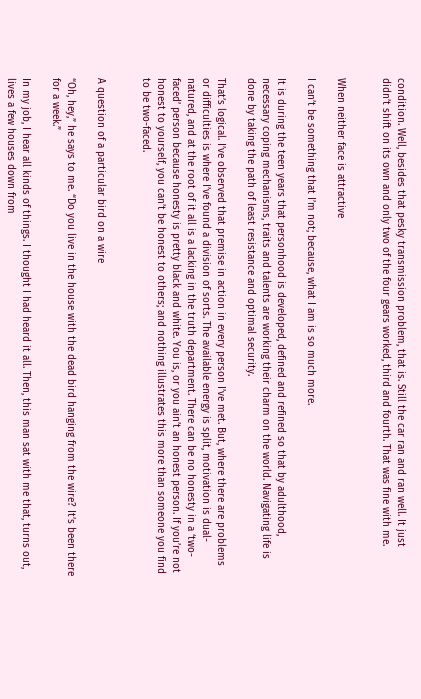condition. Well, besides that pesky transmission problem, that is. Still the car ran and ran well. It just didn’t shift on its own and only two of the four gears worked, third and fourth. That was fine with me.


When neither face is attractive

I can’t be something that I’m not; because, what I am is so much more.

It is during the teen years that personhood is developed, defined and refined so that by adulthood, necessary coping mechanisms, traits and talents are working their charm on the world. Navigating life is done by taking the path of least resistance and optimal security.

That’s logical. I’ve observed that premise in action in every person I’ve met. But, where there are problems or difficulties is where I’ve found a division of sorts. The available energy is split, motivation is dual-natured, and at the root of it all is a lacking in the truth department. There can be no honesty in a ‘two-faced’ person because honesty is pretty black and white. You is, or you ain’t an honest person. If you’re not honest to yourself, you can’t be honest to others; and nothing illustrates this more than someone you find to be two-faced.


A question of a particular bird on a wire

“Oh, hey,” he says to me. “Do you live in the house with the dead bird hanging from the wire? It’s been there for a week.”

In my job, I hear all kinds of things. I thought I had heard it all. Then, this man sat with me that, turns out, lives a few houses down from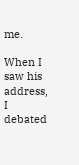me.

When I saw his address, I debated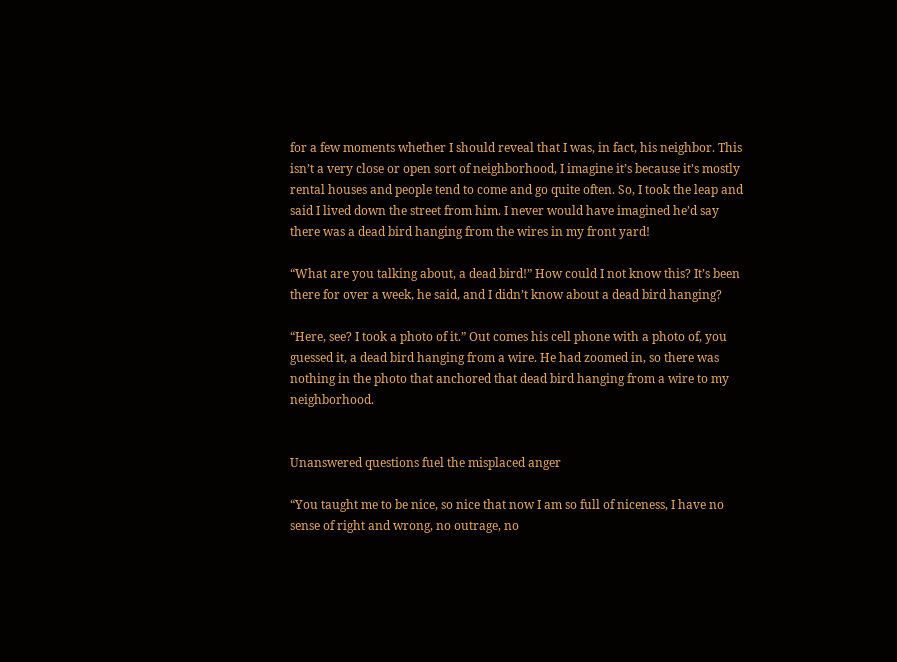for a few moments whether I should reveal that I was, in fact, his neighbor. This isn’t a very close or open sort of neighborhood, I imagine it’s because it’s mostly rental houses and people tend to come and go quite often. So, I took the leap and said I lived down the street from him. I never would have imagined he’d say there was a dead bird hanging from the wires in my front yard!

“What are you talking about, a dead bird!” How could I not know this? It’s been there for over a week, he said, and I didn’t know about a dead bird hanging?

“Here, see? I took a photo of it.” Out comes his cell phone with a photo of, you guessed it, a dead bird hanging from a wire. He had zoomed in, so there was nothing in the photo that anchored that dead bird hanging from a wire to my neighborhood.


Unanswered questions fuel the misplaced anger

“You taught me to be nice, so nice that now I am so full of niceness, I have no sense of right and wrong, no outrage, no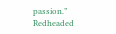passion.” Redheaded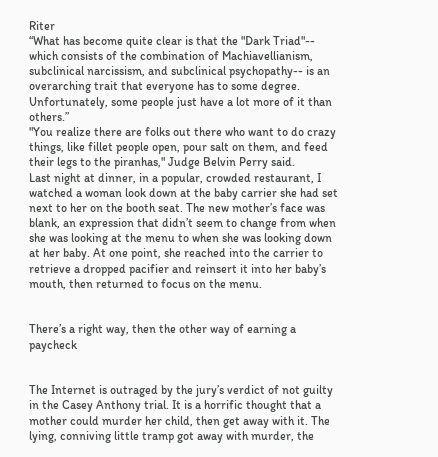Riter
“What has become quite clear is that the "Dark Triad"-- which consists of the combination of Machiavellianism, subclinical narcissism, and subclinical psychopathy-- is an overarching trait that everyone has to some degree. Unfortunately, some people just have a lot more of it than others.”
"You realize there are folks out there who want to do crazy things, like fillet people open, pour salt on them, and feed their legs to the piranhas," Judge Belvin Perry said.
Last night at dinner, in a popular, crowded restaurant, I watched a woman look down at the baby carrier she had set next to her on the booth seat. The new mother’s face was blank, an expression that didn’t seem to change from when she was looking at the menu to when she was looking down at her baby. At one point, she reached into the carrier to retrieve a dropped pacifier and reinsert it into her baby’s mouth, then returned to focus on the menu.


There’s a right way, then the other way of earning a paycheck


The Internet is outraged by the jury’s verdict of not guilty in the Casey Anthony trial. It is a horrific thought that a mother could murder her child, then get away with it. The lying, conniving little tramp got away with murder, the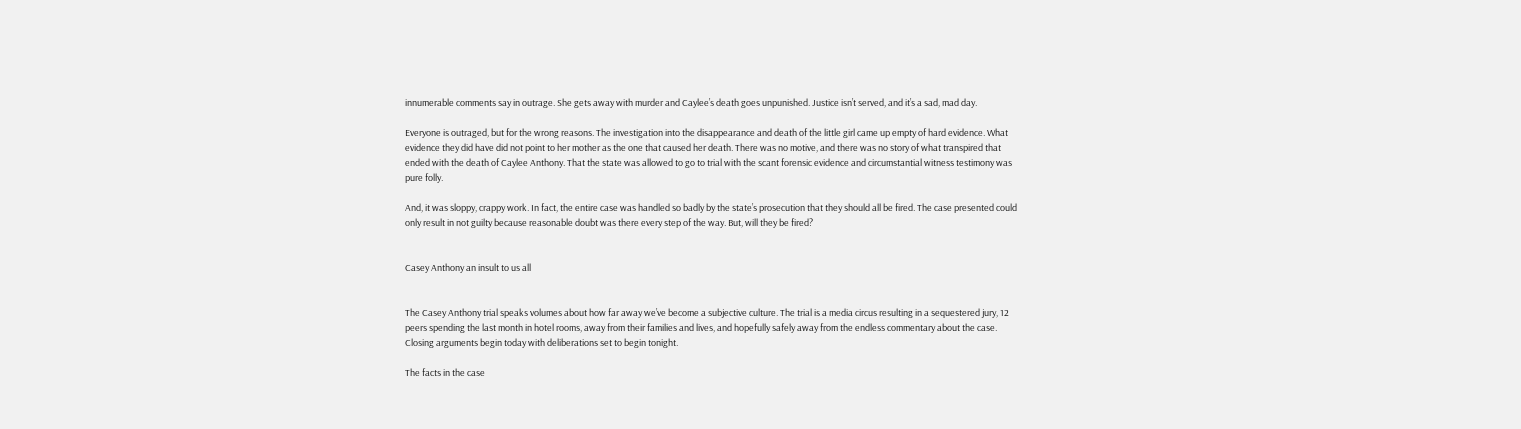innumerable comments say in outrage. She gets away with murder and Caylee’s death goes unpunished. Justice isn’t served, and it’s a sad, mad day.

Everyone is outraged, but for the wrong reasons. The investigation into the disappearance and death of the little girl came up empty of hard evidence. What evidence they did have did not point to her mother as the one that caused her death. There was no motive, and there was no story of what transpired that ended with the death of Caylee Anthony. That the state was allowed to go to trial with the scant forensic evidence and circumstantial witness testimony was pure folly.

And, it was sloppy, crappy work. In fact, the entire case was handled so badly by the state’s prosecution that they should all be fired. The case presented could only result in not guilty because reasonable doubt was there every step of the way. But, will they be fired?


Casey Anthony an insult to us all


The Casey Anthony trial speaks volumes about how far away we’ve become a subjective culture. The trial is a media circus resulting in a sequestered jury, 12 peers spending the last month in hotel rooms, away from their families and lives, and hopefully safely away from the endless commentary about the case. Closing arguments begin today with deliberations set to begin tonight.

The facts in the case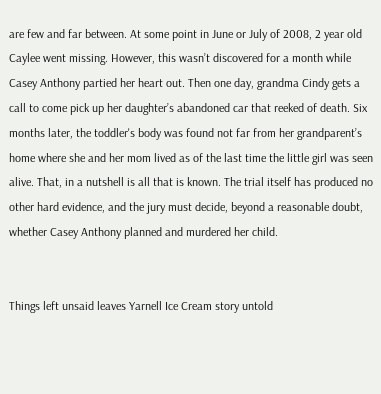are few and far between. At some point in June or July of 2008, 2 year old Caylee went missing. However, this wasn’t discovered for a month while Casey Anthony partied her heart out. Then one day, grandma Cindy gets a call to come pick up her daughter’s abandoned car that reeked of death. Six months later, the toddler's body was found not far from her grandparent’s home where she and her mom lived as of the last time the little girl was seen alive. That, in a nutshell is all that is known. The trial itself has produced no other hard evidence, and the jury must decide, beyond a reasonable doubt, whether Casey Anthony planned and murdered her child.


Things left unsaid leaves Yarnell Ice Cream story untold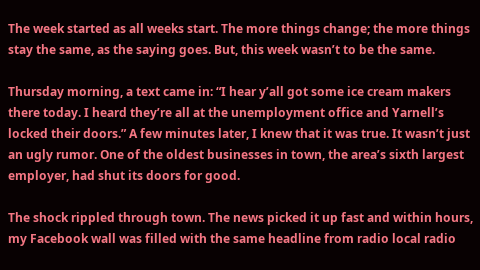The week started as all weeks start. The more things change; the more things stay the same, as the saying goes. But, this week wasn’t to be the same.

Thursday morning, a text came in: “I hear y’all got some ice cream makers there today. I heard they’re all at the unemployment office and Yarnell’s locked their doors.” A few minutes later, I knew that it was true. It wasn’t just an ugly rumor. One of the oldest businesses in town, the area’s sixth largest employer, had shut its doors for good.

The shock rippled through town. The news picked it up fast and within hours, my Facebook wall was filled with the same headline from radio local radio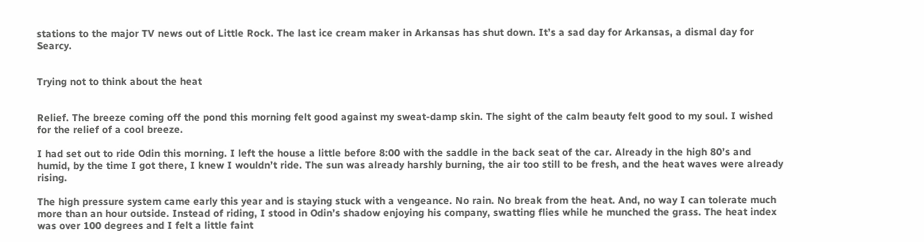stations to the major TV news out of Little Rock. The last ice cream maker in Arkansas has shut down. It’s a sad day for Arkansas, a dismal day for Searcy.


Trying not to think about the heat


Relief. The breeze coming off the pond this morning felt good against my sweat-damp skin. The sight of the calm beauty felt good to my soul. I wished for the relief of a cool breeze.

I had set out to ride Odin this morning. I left the house a little before 8:00 with the saddle in the back seat of the car. Already in the high 80’s and humid, by the time I got there, I knew I wouldn’t ride. The sun was already harshly burning, the air too still to be fresh, and the heat waves were already rising.

The high pressure system came early this year and is staying stuck with a vengeance. No rain. No break from the heat. And, no way I can tolerate much more than an hour outside. Instead of riding, I stood in Odin’s shadow enjoying his company, swatting flies while he munched the grass. The heat index was over 100 degrees and I felt a little faint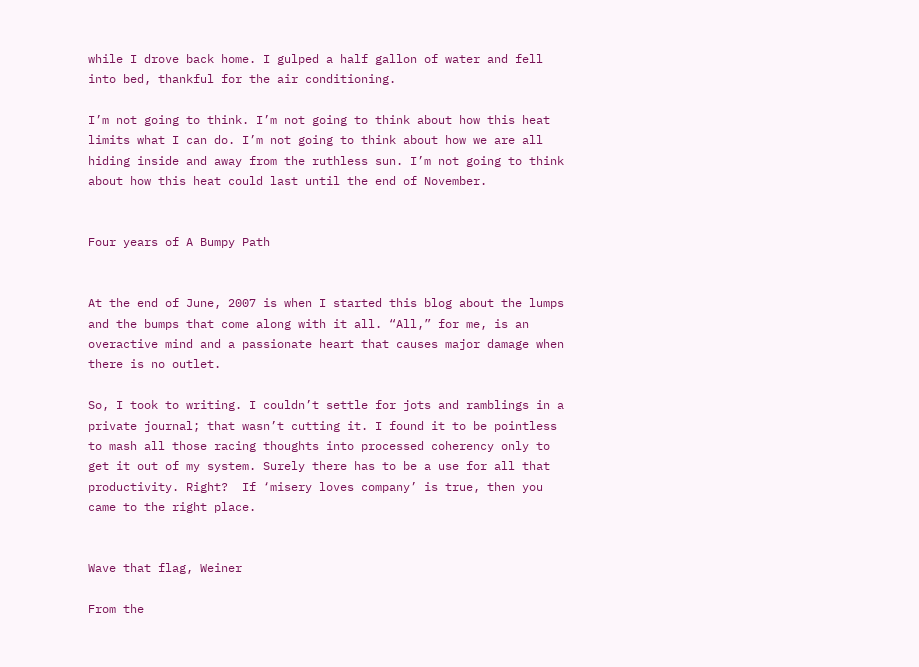while I drove back home. I gulped a half gallon of water and fell into bed, thankful for the air conditioning.

I’m not going to think. I’m not going to think about how this heat limits what I can do. I’m not going to think about how we are all hiding inside and away from the ruthless sun. I’m not going to think about how this heat could last until the end of November.


Four years of A Bumpy Path


At the end of June, 2007 is when I started this blog about the lumps and the bumps that come along with it all. “All,” for me, is an overactive mind and a passionate heart that causes major damage when there is no outlet.

So, I took to writing. I couldn’t settle for jots and ramblings in a private journal; that wasn’t cutting it. I found it to be pointless to mash all those racing thoughts into processed coherency only to get it out of my system. Surely there has to be a use for all that productivity. Right?  If ‘misery loves company’ is true, then you came to the right place.


Wave that flag, Weiner

From the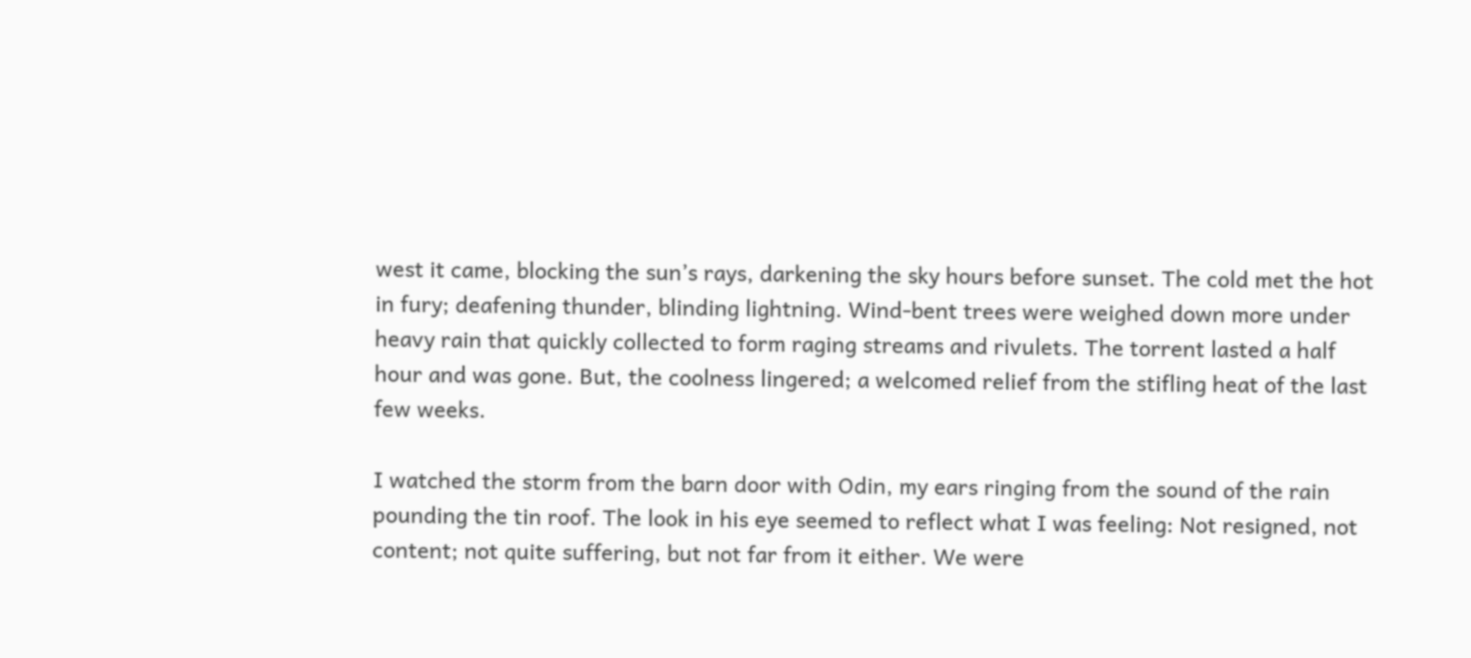west it came, blocking the sun’s rays, darkening the sky hours before sunset. The cold met the hot in fury; deafening thunder, blinding lightning. Wind-bent trees were weighed down more under heavy rain that quickly collected to form raging streams and rivulets. The torrent lasted a half hour and was gone. But, the coolness lingered; a welcomed relief from the stifling heat of the last few weeks.

I watched the storm from the barn door with Odin, my ears ringing from the sound of the rain pounding the tin roof. The look in his eye seemed to reflect what I was feeling: Not resigned, not content; not quite suffering, but not far from it either. We were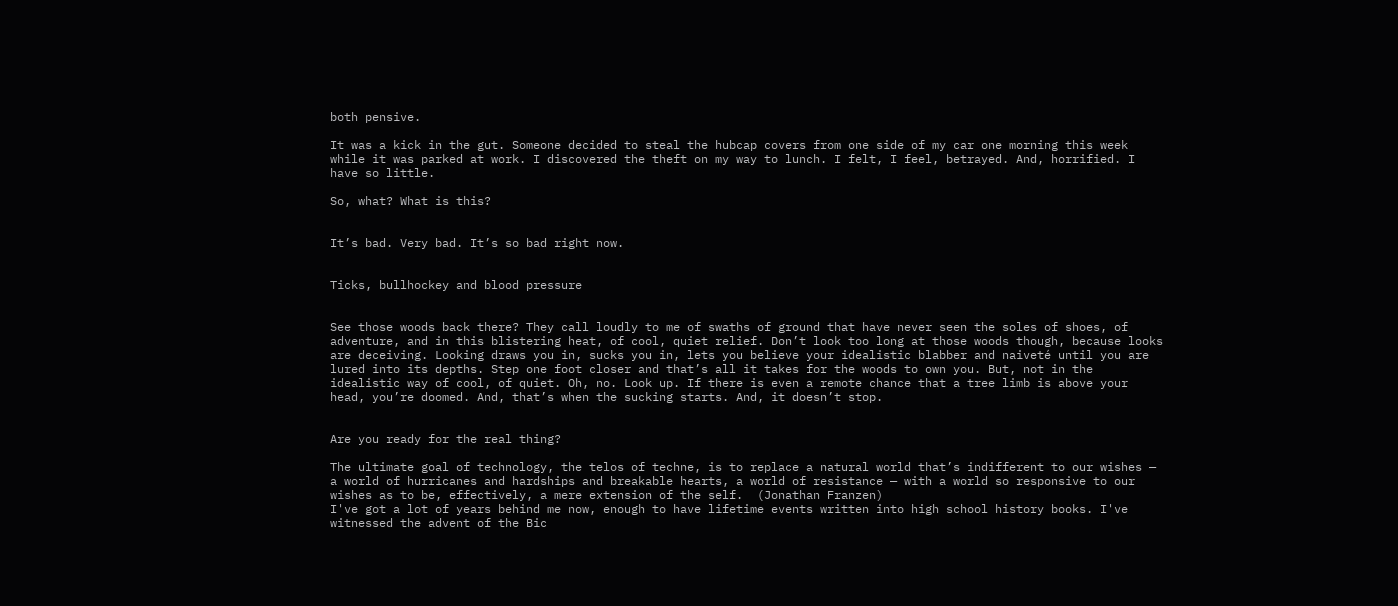both pensive.

It was a kick in the gut. Someone decided to steal the hubcap covers from one side of my car one morning this week while it was parked at work. I discovered the theft on my way to lunch. I felt, I feel, betrayed. And, horrified. I have so little.

So, what? What is this?


It’s bad. Very bad. It’s so bad right now.


Ticks, bullhockey and blood pressure


See those woods back there? They call loudly to me of swaths of ground that have never seen the soles of shoes, of adventure, and in this blistering heat, of cool, quiet relief. Don’t look too long at those woods though, because looks are deceiving. Looking draws you in, sucks you in, lets you believe your idealistic blabber and naiveté until you are lured into its depths. Step one foot closer and that’s all it takes for the woods to own you. But, not in the idealistic way of cool, of quiet. Oh, no. Look up. If there is even a remote chance that a tree limb is above your head, you’re doomed. And, that’s when the sucking starts. And, it doesn’t stop.


Are you ready for the real thing?

The ultimate goal of technology, the telos of techne, is to replace a natural world that’s indifferent to our wishes — a world of hurricanes and hardships and breakable hearts, a world of resistance — with a world so responsive to our wishes as to be, effectively, a mere extension of the self.  (Jonathan Franzen)
I've got a lot of years behind me now, enough to have lifetime events written into high school history books. I've witnessed the advent of the Bic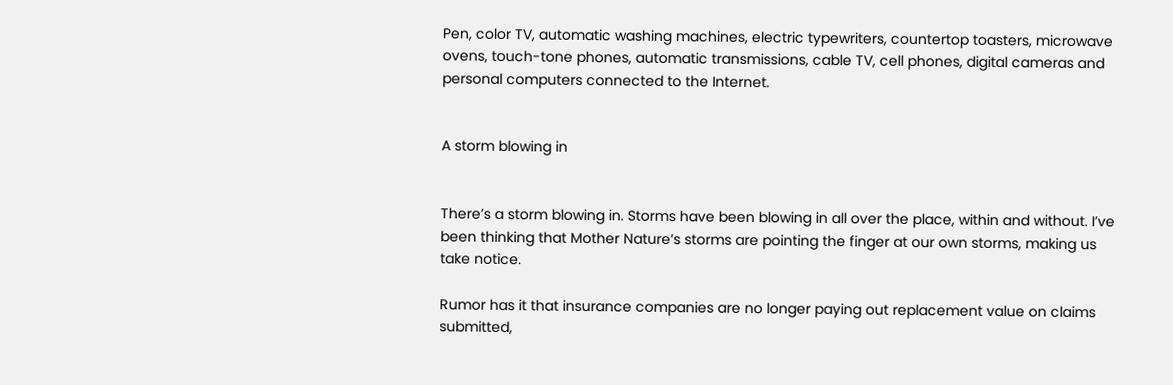Pen, color TV, automatic washing machines, electric typewriters, countertop toasters, microwave ovens, touch-tone phones, automatic transmissions, cable TV, cell phones, digital cameras and personal computers connected to the Internet.


A storm blowing in


There’s a storm blowing in. Storms have been blowing in all over the place, within and without. I’ve been thinking that Mother Nature’s storms are pointing the finger at our own storms, making us take notice.

Rumor has it that insurance companies are no longer paying out replacement value on claims submitted,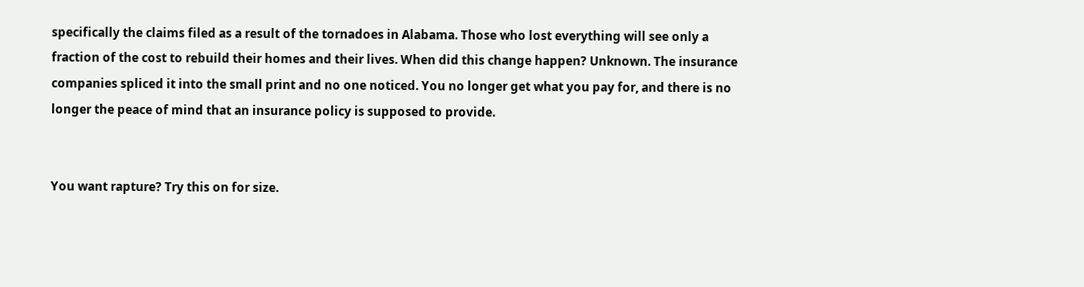specifically the claims filed as a result of the tornadoes in Alabama. Those who lost everything will see only a fraction of the cost to rebuild their homes and their lives. When did this change happen? Unknown. The insurance companies spliced it into the small print and no one noticed. You no longer get what you pay for, and there is no longer the peace of mind that an insurance policy is supposed to provide.


You want rapture? Try this on for size.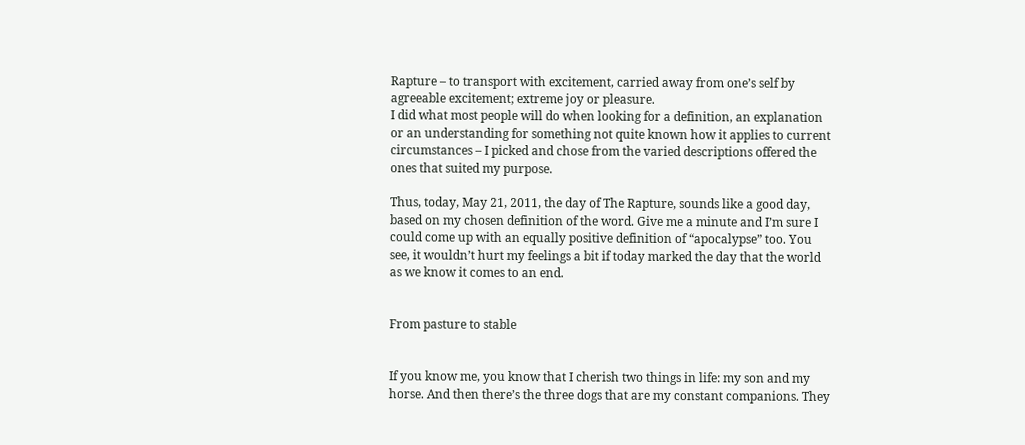Rapture – to transport with excitement, carried away from one’s self by agreeable excitement; extreme joy or pleasure.
I did what most people will do when looking for a definition, an explanation or an understanding for something not quite known how it applies to current circumstances – I picked and chose from the varied descriptions offered the ones that suited my purpose.

Thus, today, May 21, 2011, the day of The Rapture, sounds like a good day, based on my chosen definition of the word. Give me a minute and I’m sure I could come up with an equally positive definition of “apocalypse” too. You see, it wouldn’t hurt my feelings a bit if today marked the day that the world as we know it comes to an end.


From pasture to stable


If you know me, you know that I cherish two things in life: my son and my horse. And then there’s the three dogs that are my constant companions. They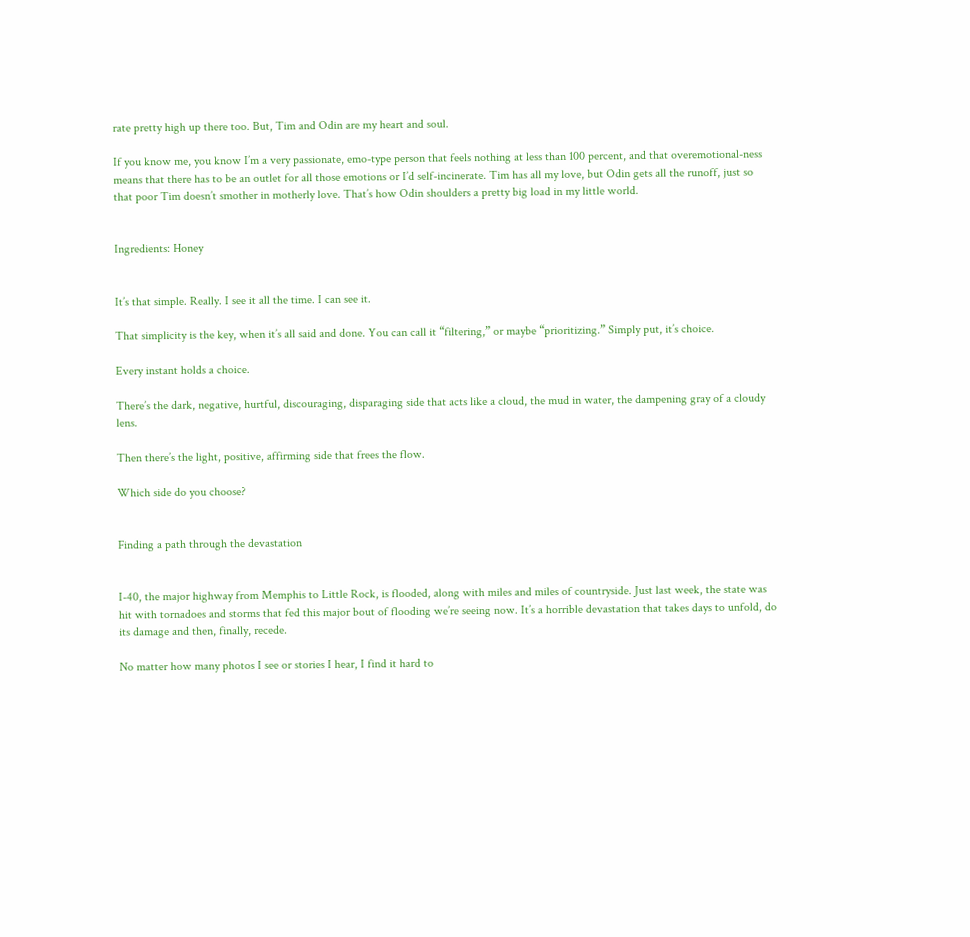rate pretty high up there too. But, Tim and Odin are my heart and soul.

If you know me, you know I’m a very passionate, emo-type person that feels nothing at less than 100 percent, and that overemotional-ness means that there has to be an outlet for all those emotions or I’d self-incinerate. Tim has all my love, but Odin gets all the runoff, just so that poor Tim doesn’t smother in motherly love. That’s how Odin shoulders a pretty big load in my little world.


Ingredients: Honey


It’s that simple. Really. I see it all the time. I can see it.

That simplicity is the key, when it’s all said and done. You can call it “filtering,” or maybe “prioritizing.” Simply put, it’s choice.

Every instant holds a choice.

There’s the dark, negative, hurtful, discouraging, disparaging side that acts like a cloud, the mud in water, the dampening gray of a cloudy lens.

Then there’s the light, positive, affirming side that frees the flow.

Which side do you choose?


Finding a path through the devastation


I-40, the major highway from Memphis to Little Rock, is flooded, along with miles and miles of countryside. Just last week, the state was hit with tornadoes and storms that fed this major bout of flooding we’re seeing now. It’s a horrible devastation that takes days to unfold, do its damage and then, finally, recede.

No matter how many photos I see or stories I hear, I find it hard to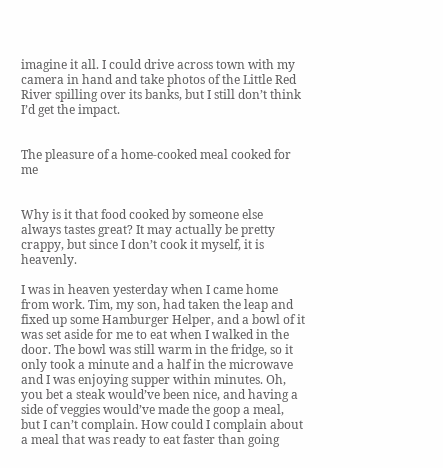imagine it all. I could drive across town with my camera in hand and take photos of the Little Red River spilling over its banks, but I still don’t think I’d get the impact.


The pleasure of a home-cooked meal cooked for me


Why is it that food cooked by someone else always tastes great? It may actually be pretty crappy, but since I don’t cook it myself, it is heavenly.

I was in heaven yesterday when I came home from work. Tim, my son, had taken the leap and fixed up some Hamburger Helper, and a bowl of it was set aside for me to eat when I walked in the door. The bowl was still warm in the fridge, so it only took a minute and a half in the microwave and I was enjoying supper within minutes. Oh, you bet a steak would’ve been nice, and having a side of veggies would’ve made the goop a meal, but I can’t complain. How could I complain about a meal that was ready to eat faster than going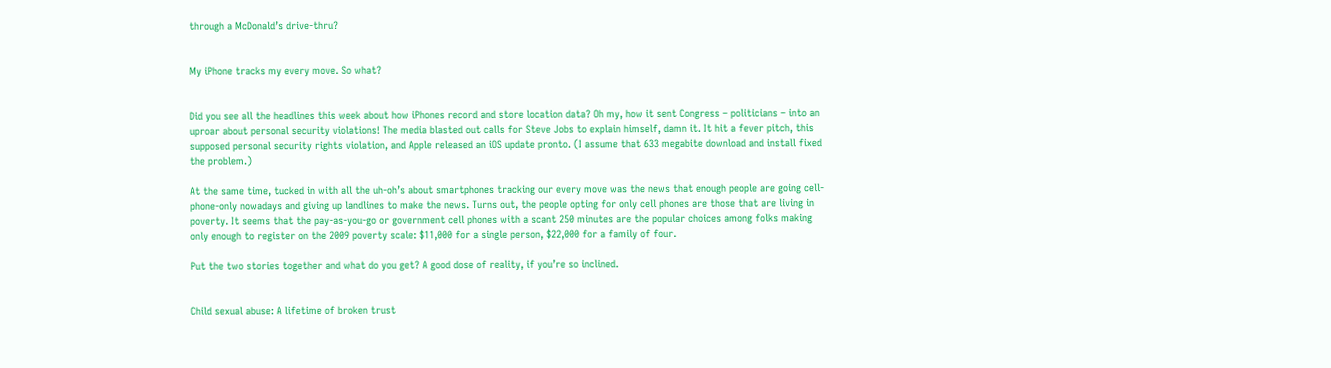through a McDonald’s drive-thru?


My iPhone tracks my every move. So what?


Did you see all the headlines this week about how iPhones record and store location data? Oh my, how it sent Congress – politicians – into an uproar about personal security violations! The media blasted out calls for Steve Jobs to explain himself, damn it. It hit a fever pitch, this supposed personal security rights violation, and Apple released an iOS update pronto. (I assume that 633 megabite download and install fixed the problem.)

At the same time, tucked in with all the uh-oh’s about smartphones tracking our every move was the news that enough people are going cell-phone-only nowadays and giving up landlines to make the news. Turns out, the people opting for only cell phones are those that are living in poverty. It seems that the pay-as-you-go or government cell phones with a scant 250 minutes are the popular choices among folks making only enough to register on the 2009 poverty scale: $11,000 for a single person, $22,000 for a family of four.

Put the two stories together and what do you get? A good dose of reality, if you’re so inclined.


Child sexual abuse: A lifetime of broken trust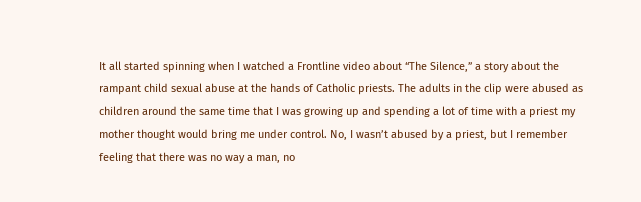It all started spinning when I watched a Frontline video about “The Silence,” a story about the rampant child sexual abuse at the hands of Catholic priests. The adults in the clip were abused as children around the same time that I was growing up and spending a lot of time with a priest my mother thought would bring me under control. No, I wasn’t abused by a priest, but I remember feeling that there was no way a man, no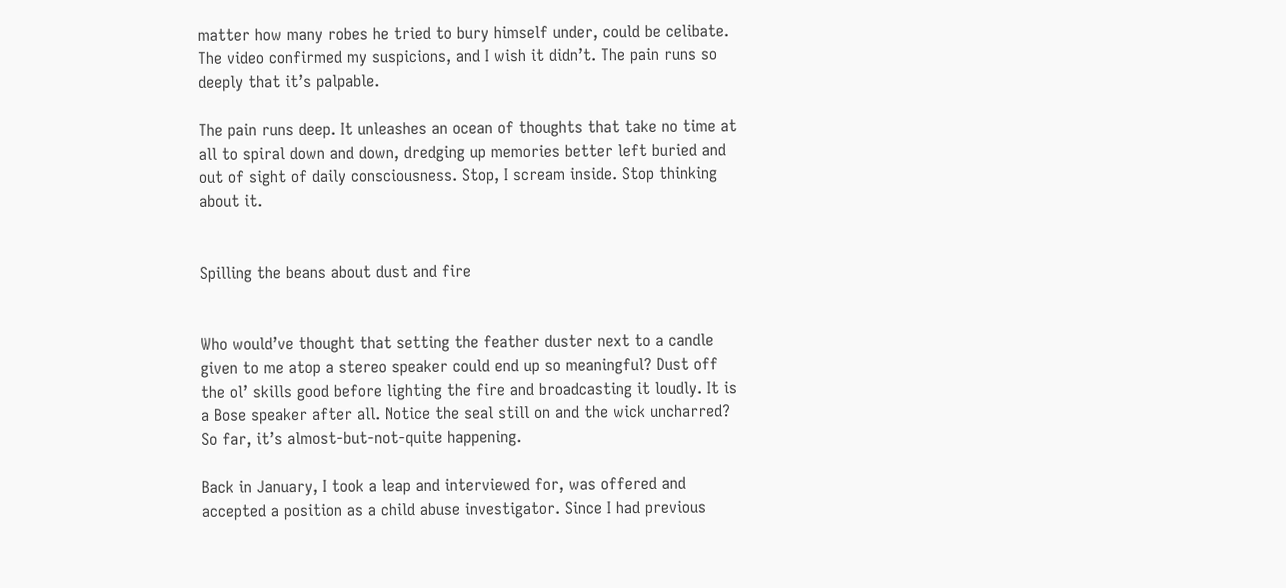matter how many robes he tried to bury himself under, could be celibate. The video confirmed my suspicions, and I wish it didn’t. The pain runs so deeply that it’s palpable.

The pain runs deep. It unleashes an ocean of thoughts that take no time at all to spiral down and down, dredging up memories better left buried and out of sight of daily consciousness. Stop, I scream inside. Stop thinking about it.


Spilling the beans about dust and fire


Who would’ve thought that setting the feather duster next to a candle given to me atop a stereo speaker could end up so meaningful? Dust off the ol’ skills good before lighting the fire and broadcasting it loudly. It is a Bose speaker after all. Notice the seal still on and the wick uncharred? So far, it’s almost-but-not-quite happening.

Back in January, I took a leap and interviewed for, was offered and accepted a position as a child abuse investigator. Since I had previous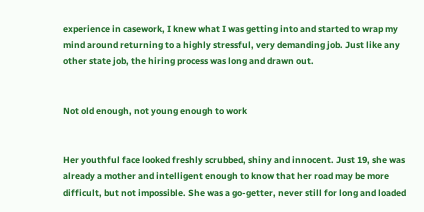experience in casework, I knew what I was getting into and started to wrap my mind around returning to a highly stressful, very demanding job. Just like any other state job, the hiring process was long and drawn out.


Not old enough, not young enough to work


Her youthful face looked freshly scrubbed, shiny and innocent. Just 19, she was already a mother and intelligent enough to know that her road may be more difficult, but not impossible. She was a go-getter, never still for long and loaded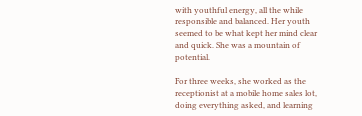with youthful energy, all the while responsible and balanced. Her youth seemed to be what kept her mind clear and quick. She was a mountain of potential.

For three weeks, she worked as the receptionist at a mobile home sales lot, doing everything asked, and learning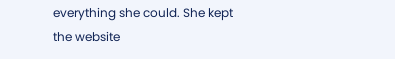everything she could. She kept the website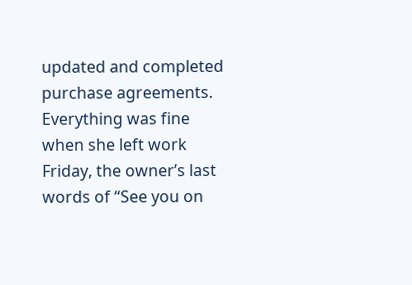updated and completed purchase agreements. Everything was fine when she left work Friday, the owner’s last words of “See you on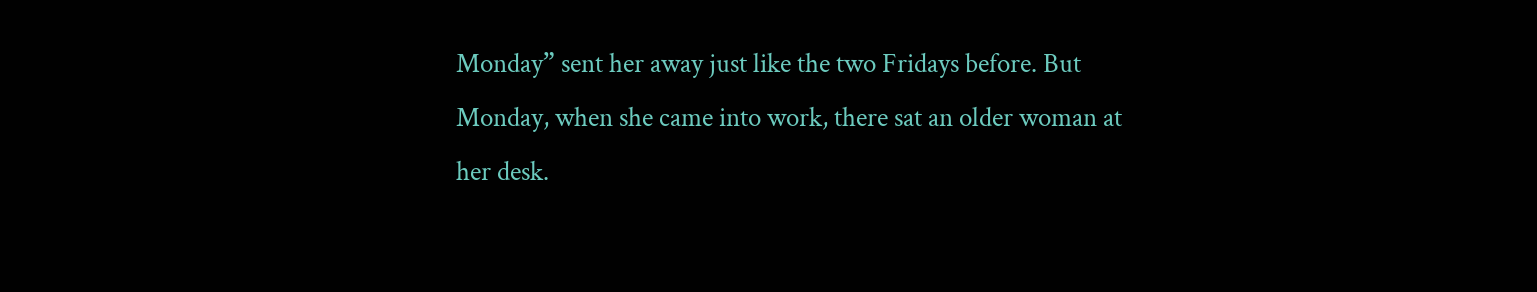Monday” sent her away just like the two Fridays before. But Monday, when she came into work, there sat an older woman at her desk.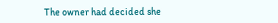The owner had decided she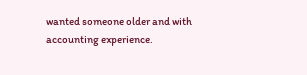wanted someone older and with accounting experience.